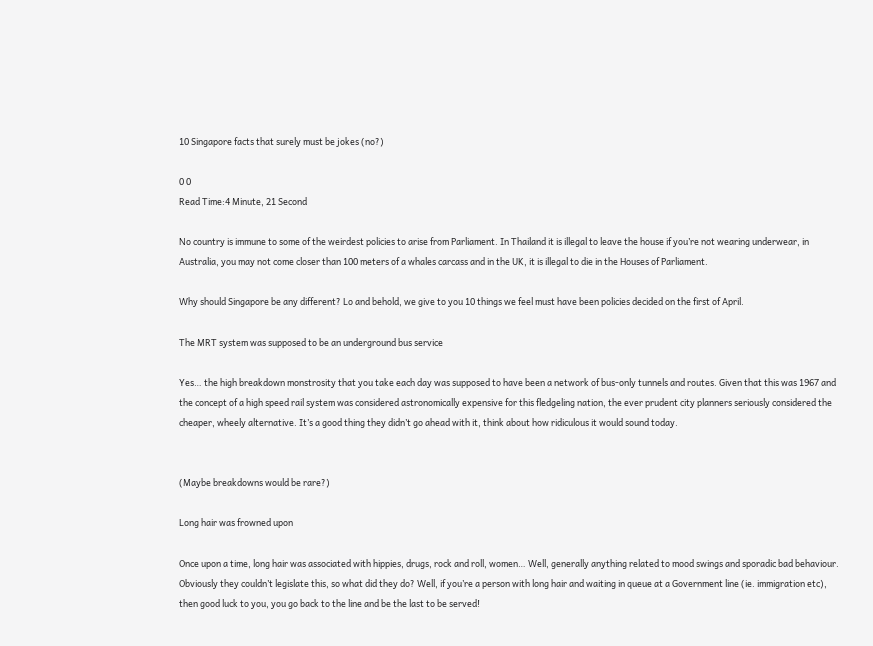10 Singapore facts that surely must be jokes (no?)

0 0
Read Time:4 Minute, 21 Second

No country is immune to some of the weirdest policies to arise from Parliament. In Thailand it is illegal to leave the house if you’re not wearing underwear, in Australia, you may not come closer than 100 meters of a whales carcass and in the UK, it is illegal to die in the Houses of Parliament.

Why should Singapore be any different? Lo and behold, we give to you 10 things we feel must have been policies decided on the first of April.

The MRT system was supposed to be an underground bus service

Yes… the high breakdown monstrosity that you take each day was supposed to have been a network of bus-only tunnels and routes. Given that this was 1967 and the concept of a high speed rail system was considered astronomically expensive for this fledgeling nation, the ever prudent city planners seriously considered the cheaper, wheely alternative. It’s a good thing they didn’t go ahead with it, think about how ridiculous it would sound today.


(Maybe breakdowns would be rare?)

Long hair was frowned upon

Once upon a time, long hair was associated with hippies, drugs, rock and roll, women… Well, generally anything related to mood swings and sporadic bad behaviour. Obviously they couldn’t legislate this, so what did they do? Well, if you’re a person with long hair and waiting in queue at a Government line (ie. immigration etc), then good luck to you, you go back to the line and be the last to be served!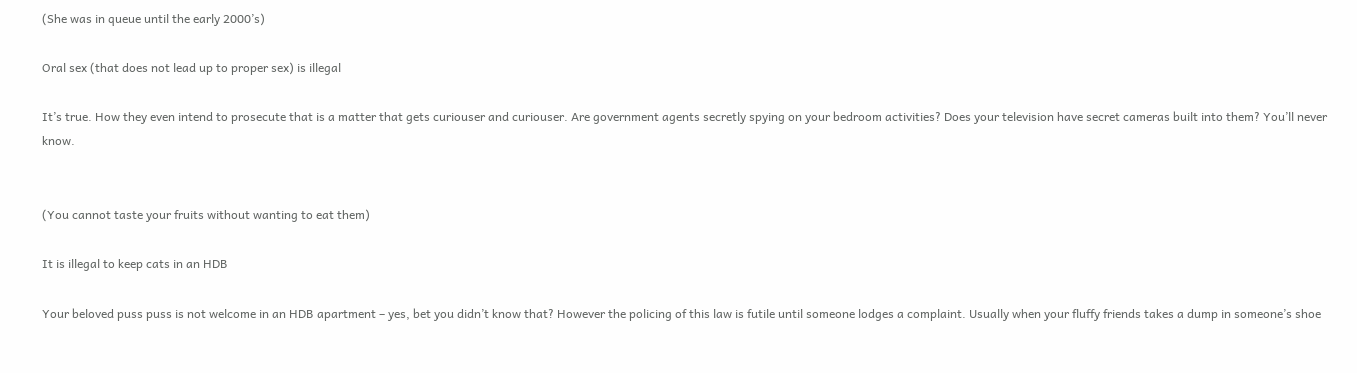(She was in queue until the early 2000’s)

Oral sex (that does not lead up to proper sex) is illegal

It’s true. How they even intend to prosecute that is a matter that gets curiouser and curiouser. Are government agents secretly spying on your bedroom activities? Does your television have secret cameras built into them? You’ll never know.


(You cannot taste your fruits without wanting to eat them)

It is illegal to keep cats in an HDB

Your beloved puss puss is not welcome in an HDB apartment – yes, bet you didn’t know that? However the policing of this law is futile until someone lodges a complaint. Usually when your fluffy friends takes a dump in someone’s shoe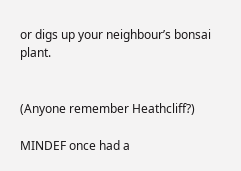or digs up your neighbour’s bonsai plant.


(Anyone remember Heathcliff?)

MINDEF once had a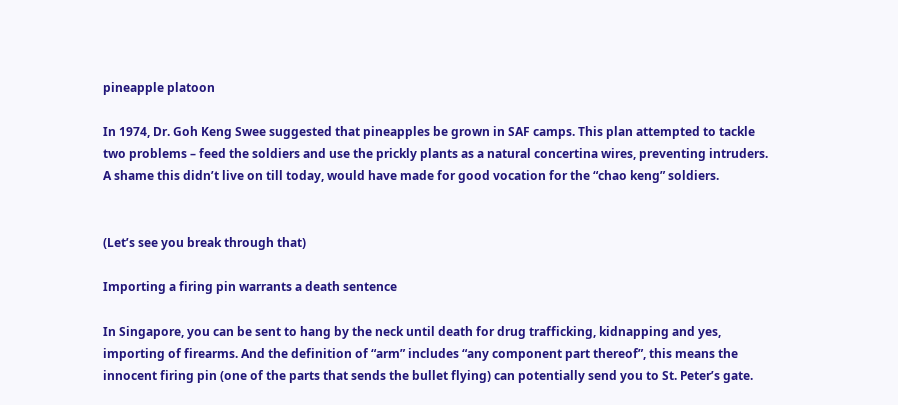pineapple platoon

In 1974, Dr. Goh Keng Swee suggested that pineapples be grown in SAF camps. This plan attempted to tackle two problems – feed the soldiers and use the prickly plants as a natural concertina wires, preventing intruders. A shame this didn’t live on till today, would have made for good vocation for the “chao keng” soldiers.


(Let’s see you break through that)

Importing a firing pin warrants a death sentence

In Singapore, you can be sent to hang by the neck until death for drug trafficking, kidnapping and yes, importing of firearms. And the definition of “arm” includes “any component part thereof”, this means the innocent firing pin (one of the parts that sends the bullet flying) can potentially send you to St. Peter’s gate.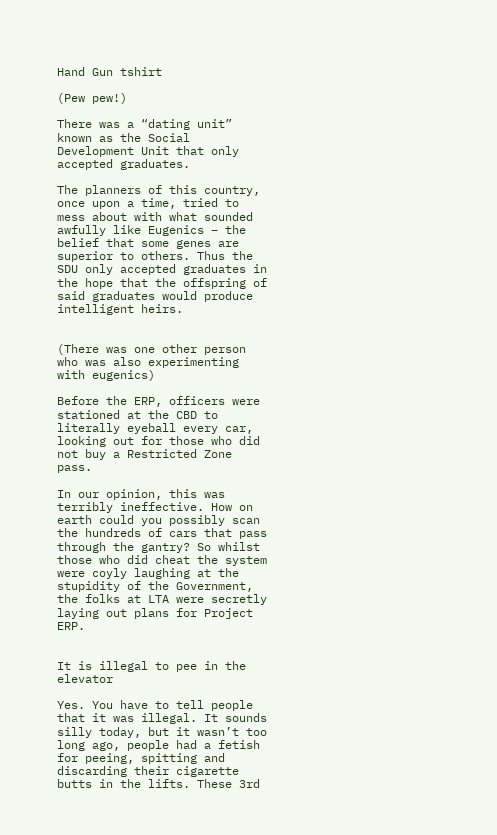Hand Gun tshirt

(Pew pew!)

There was a “dating unit” known as the Social Development Unit that only accepted graduates.

The planners of this country, once upon a time, tried to mess about with what sounded awfully like Eugenics – the belief that some genes are superior to others. Thus the SDU only accepted graduates in the hope that the offspring of said graduates would produce intelligent heirs.


(There was one other person who was also experimenting with eugenics)

Before the ERP, officers were stationed at the CBD to literally eyeball every car, looking out for those who did not buy a Restricted Zone pass.

In our opinion, this was terribly ineffective. How on earth could you possibly scan the hundreds of cars that pass through the gantry? So whilst those who did cheat the system were coyly laughing at the stupidity of the Government, the folks at LTA were secretly laying out plans for Project ERP.


It is illegal to pee in the elevator

Yes. You have to tell people that it was illegal. It sounds silly today, but it wasn’t too long ago, people had a fetish for peeing, spitting and discarding their cigarette butts in the lifts. These 3rd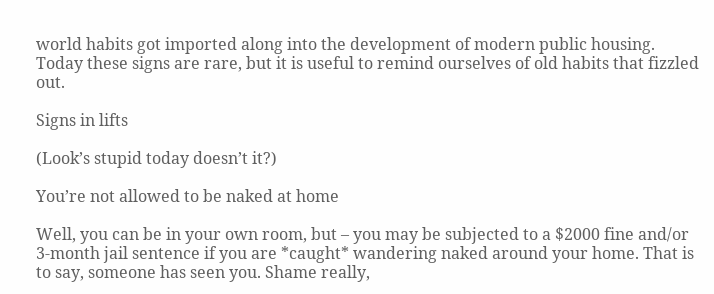world habits got imported along into the development of modern public housing. Today these signs are rare, but it is useful to remind ourselves of old habits that fizzled out.

Signs in lifts

(Look’s stupid today doesn’t it?)

You’re not allowed to be naked at home

Well, you can be in your own room, but – you may be subjected to a $2000 fine and/or 3-month jail sentence if you are *caught* wandering naked around your home. That is to say, someone has seen you. Shame really,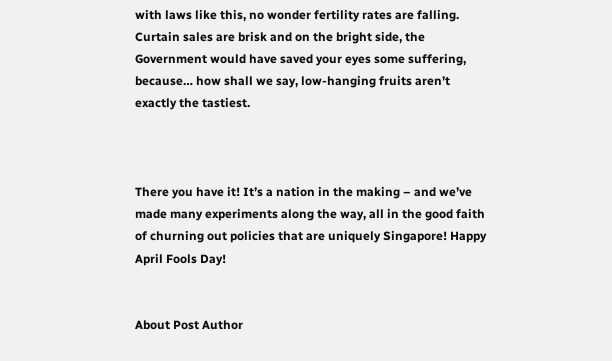with laws like this, no wonder fertility rates are falling. Curtain sales are brisk and on the bright side, the Government would have saved your eyes some suffering, because… how shall we say, low-hanging fruits aren’t exactly the tastiest.



There you have it! It’s a nation in the making – and we’ve made many experiments along the way, all in the good faith of churning out policies that are uniquely Singapore! Happy April Fools Day!


About Post Author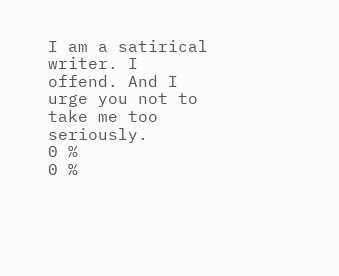I am a satirical writer. I offend. And I urge you not to take me too seriously.
0 %
0 %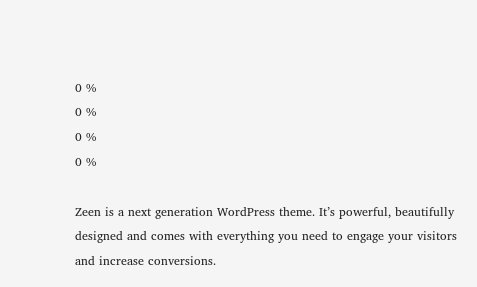0 %
0 %
0 %
0 %

Zeen is a next generation WordPress theme. It’s powerful, beautifully designed and comes with everything you need to engage your visitors and increase conversions.